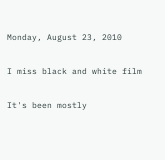Monday, August 23, 2010

I miss black and white film

It's been mostly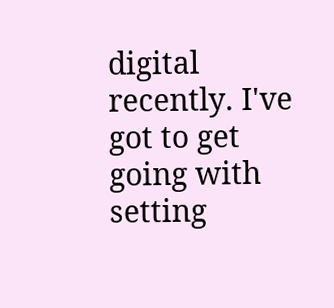digital recently. I've got to get going with setting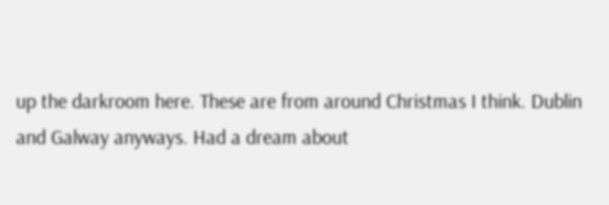up the darkroom here. These are from around Christmas I think. Dublin and Galway anyways. Had a dream about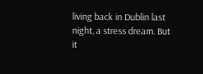living back in Dublin last night, a stress dream. But it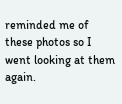reminded me of these photos so I went looking at them again.